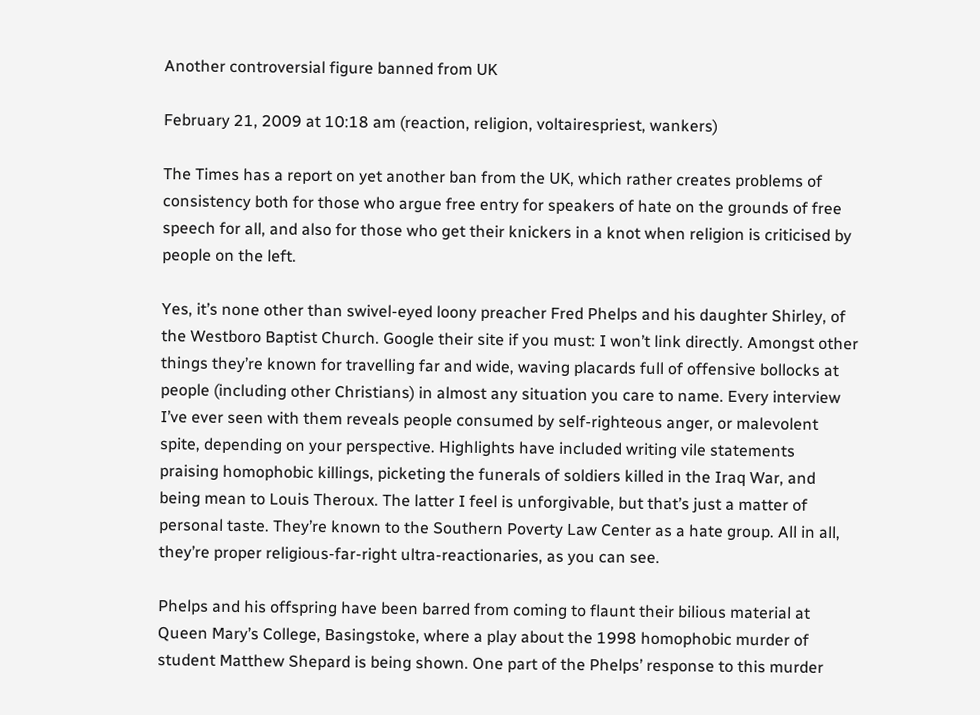Another controversial figure banned from UK

February 21, 2009 at 10:18 am (reaction, religion, voltairespriest, wankers)

The Times has a report on yet another ban from the UK, which rather creates problems of consistency both for those who argue free entry for speakers of hate on the grounds of free speech for all, and also for those who get their knickers in a knot when religion is criticised by people on the left.

Yes, it’s none other than swivel-eyed loony preacher Fred Phelps and his daughter Shirley, of the Westboro Baptist Church. Google their site if you must: I won’t link directly. Amongst other things they’re known for travelling far and wide, waving placards full of offensive bollocks at people (including other Christians) in almost any situation you care to name. Every interview I’ve ever seen with them reveals people consumed by self-righteous anger, or malevolent spite, depending on your perspective. Highlights have included writing vile statements praising homophobic killings, picketing the funerals of soldiers killed in the Iraq War, and being mean to Louis Theroux. The latter I feel is unforgivable, but that’s just a matter of personal taste. They’re known to the Southern Poverty Law Center as a hate group. All in all, they’re proper religious-far-right ultra-reactionaries, as you can see.

Phelps and his offspring have been barred from coming to flaunt their bilious material at Queen Mary’s College, Basingstoke, where a play about the 1998 homophobic murder of student Matthew Shepard is being shown. One part of the Phelps’ response to this murder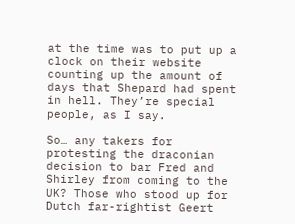at the time was to put up a clock on their website counting up the amount of days that Shepard had spent in hell. They’re special people, as I say.

So… any takers for protesting the draconian decision to bar Fred and Shirley from coming to the UK? Those who stood up for Dutch far-rightist Geert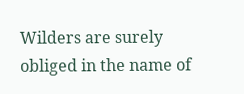Wilders are surely obliged in the name of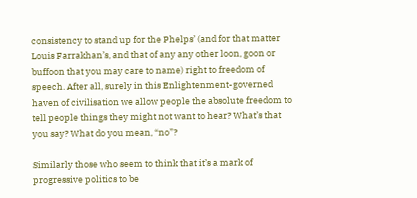consistency to stand up for the Phelps’ (and for that matter Louis Farrakhan’s, and that of any any other loon, goon or buffoon that you may care to name) right to freedom of speech. After all, surely in this Enlightenment-governed haven of civilisation we allow people the absolute freedom to tell people things they might not want to hear? What’s that you say? What do you mean, “no”?

Similarly those who seem to think that it’s a mark of progressive politics to be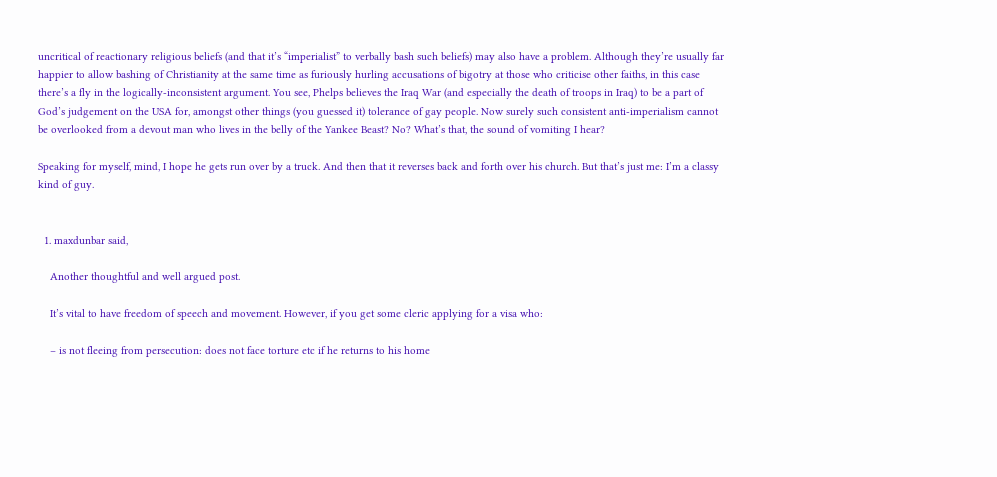uncritical of reactionary religious beliefs (and that it’s “imperialist” to verbally bash such beliefs) may also have a problem. Although they’re usually far happier to allow bashing of Christianity at the same time as furiously hurling accusations of bigotry at those who criticise other faiths, in this case there’s a fly in the logically-inconsistent argument. You see, Phelps believes the Iraq War (and especially the death of troops in Iraq) to be a part of God’s judgement on the USA for, amongst other things (you guessed it) tolerance of gay people. Now surely such consistent anti-imperialism cannot be overlooked from a devout man who lives in the belly of the Yankee Beast? No? What’s that, the sound of vomiting I hear?

Speaking for myself, mind, I hope he gets run over by a truck. And then that it reverses back and forth over his church. But that’s just me: I’m a classy kind of guy.


  1. maxdunbar said,

    Another thoughtful and well argued post.

    It’s vital to have freedom of speech and movement. However, if you get some cleric applying for a visa who:

    – is not fleeing from persecution: does not face torture etc if he returns to his home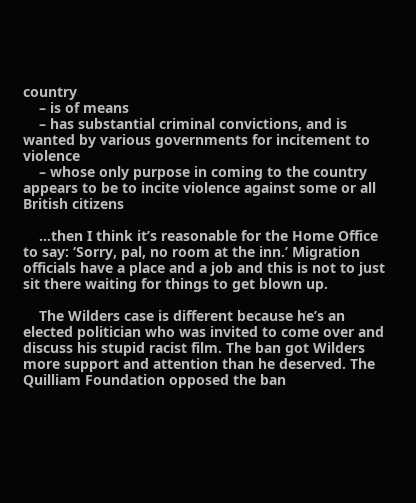country
    – is of means
    – has substantial criminal convictions, and is wanted by various governments for incitement to violence
    – whose only purpose in coming to the country appears to be to incite violence against some or all British citizens

    …then I think it’s reasonable for the Home Office to say: ‘Sorry, pal, no room at the inn.’ Migration officials have a place and a job and this is not to just sit there waiting for things to get blown up.

    The Wilders case is different because he’s an elected politician who was invited to come over and discuss his stupid racist film. The ban got Wilders more support and attention than he deserved. The Quilliam Foundation opposed the ban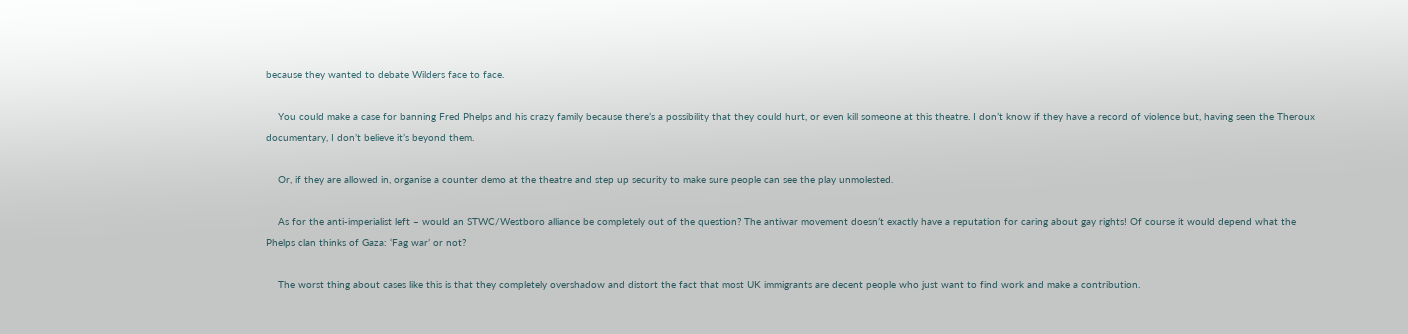because they wanted to debate Wilders face to face.

    You could make a case for banning Fred Phelps and his crazy family because there’s a possibility that they could hurt, or even kill someone at this theatre. I don’t know if they have a record of violence but, having seen the Theroux documentary, I don’t believe it’s beyond them.

    Or, if they are allowed in, organise a counter demo at the theatre and step up security to make sure people can see the play unmolested.

    As for the anti-imperialist left – would an STWC/Westboro alliance be completely out of the question? The antiwar movement doesn’t exactly have a reputation for caring about gay rights! Of course it would depend what the Phelps clan thinks of Gaza: ‘Fag war’ or not?

    The worst thing about cases like this is that they completely overshadow and distort the fact that most UK immigrants are decent people who just want to find work and make a contribution.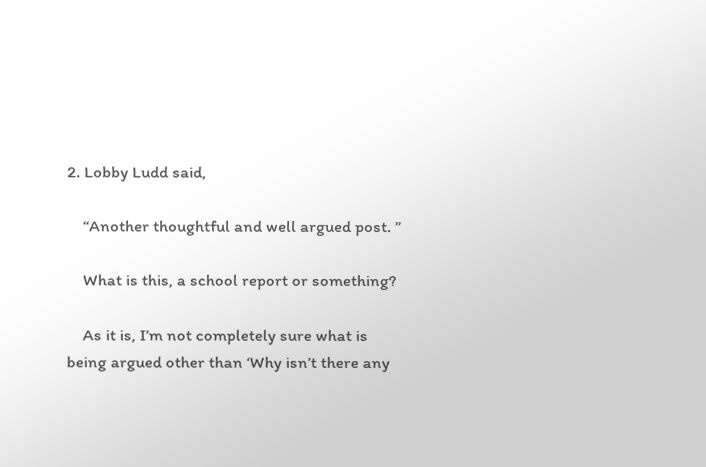2. Lobby Ludd said,

    “Another thoughtful and well argued post. ”

    What is this, a school report or something?

    As it is, I’m not completely sure what is being argued other than ‘Why isn’t there any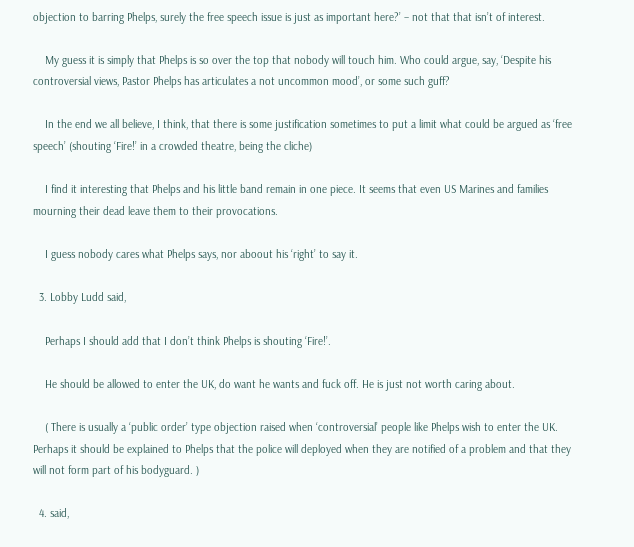objection to barring Phelps, surely the free speech issue is just as important here?’ – not that that isn’t of interest.

    My guess it is simply that Phelps is so over the top that nobody will touch him. Who could argue, say, ‘Despite his controversial views, Pastor Phelps has articulates a not uncommon mood’, or some such guff?

    In the end we all believe, I think, that there is some justification sometimes to put a limit what could be argued as ‘free speech’ (shouting ‘Fire!’ in a crowded theatre, being the cliche)

    I find it interesting that Phelps and his little band remain in one piece. It seems that even US Marines and families mourning their dead leave them to their provocations.

    I guess nobody cares what Phelps says, nor aboout his ‘right’ to say it.

  3. Lobby Ludd said,

    Perhaps I should add that I don’t think Phelps is shouting ‘Fire!’.

    He should be allowed to enter the UK, do want he wants and fuck off. He is just not worth caring about.

    ( There is usually a ‘public order’ type objection raised when ‘controversial’ people like Phelps wish to enter the UK. Perhaps it should be explained to Phelps that the police will deployed when they are notified of a problem and that they will not form part of his bodyguard. )

  4. said,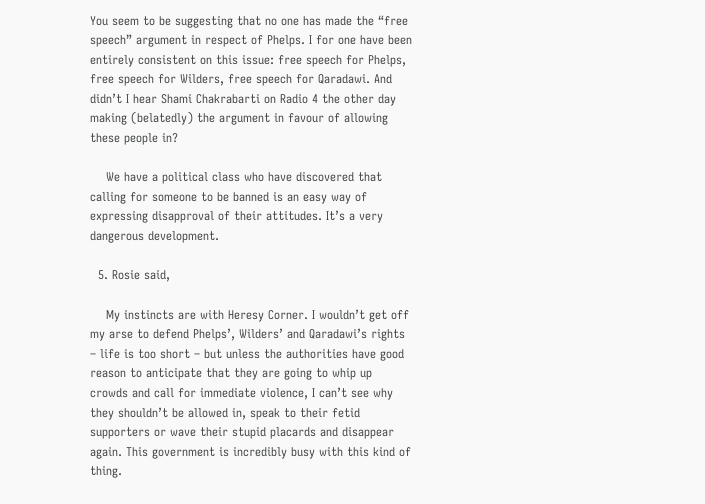You seem to be suggesting that no one has made the “free speech” argument in respect of Phelps. I for one have been entirely consistent on this issue: free speech for Phelps, free speech for Wilders, free speech for Qaradawi. And didn’t I hear Shami Chakrabarti on Radio 4 the other day making (belatedly) the argument in favour of allowing these people in?

    We have a political class who have discovered that calling for someone to be banned is an easy way of expressing disapproval of their attitudes. It’s a very dangerous development.

  5. Rosie said,

    My instincts are with Heresy Corner. I wouldn’t get off my arse to defend Phelps’, Wilders’ and Qaradawi’s rights – life is too short – but unless the authorities have good reason to anticipate that they are going to whip up crowds and call for immediate violence, I can’t see why they shouldn’t be allowed in, speak to their fetid supporters or wave their stupid placards and disappear again. This government is incredibly busy with this kind of thing.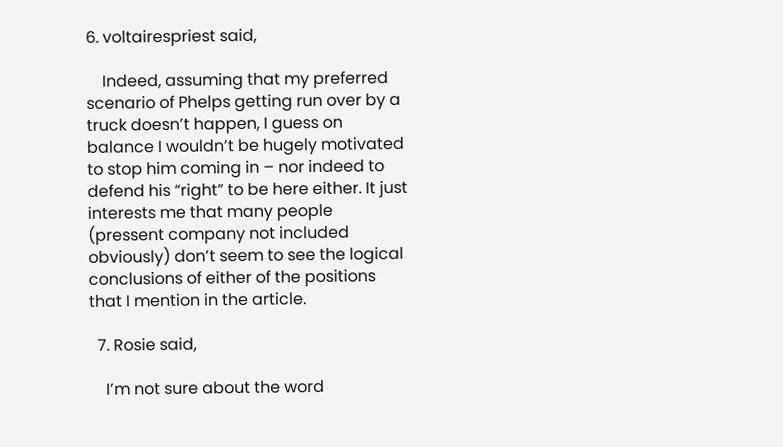6. voltairespriest said,

    Indeed, assuming that my preferred scenario of Phelps getting run over by a truck doesn’t happen, I guess on balance I wouldn’t be hugely motivated to stop him coming in – nor indeed to defend his “right” to be here either. It just interests me that many people (pressent company not included obviously) don’t seem to see the logical conclusions of either of the positions that I mention in the article.

  7. Rosie said,

    I’m not sure about the word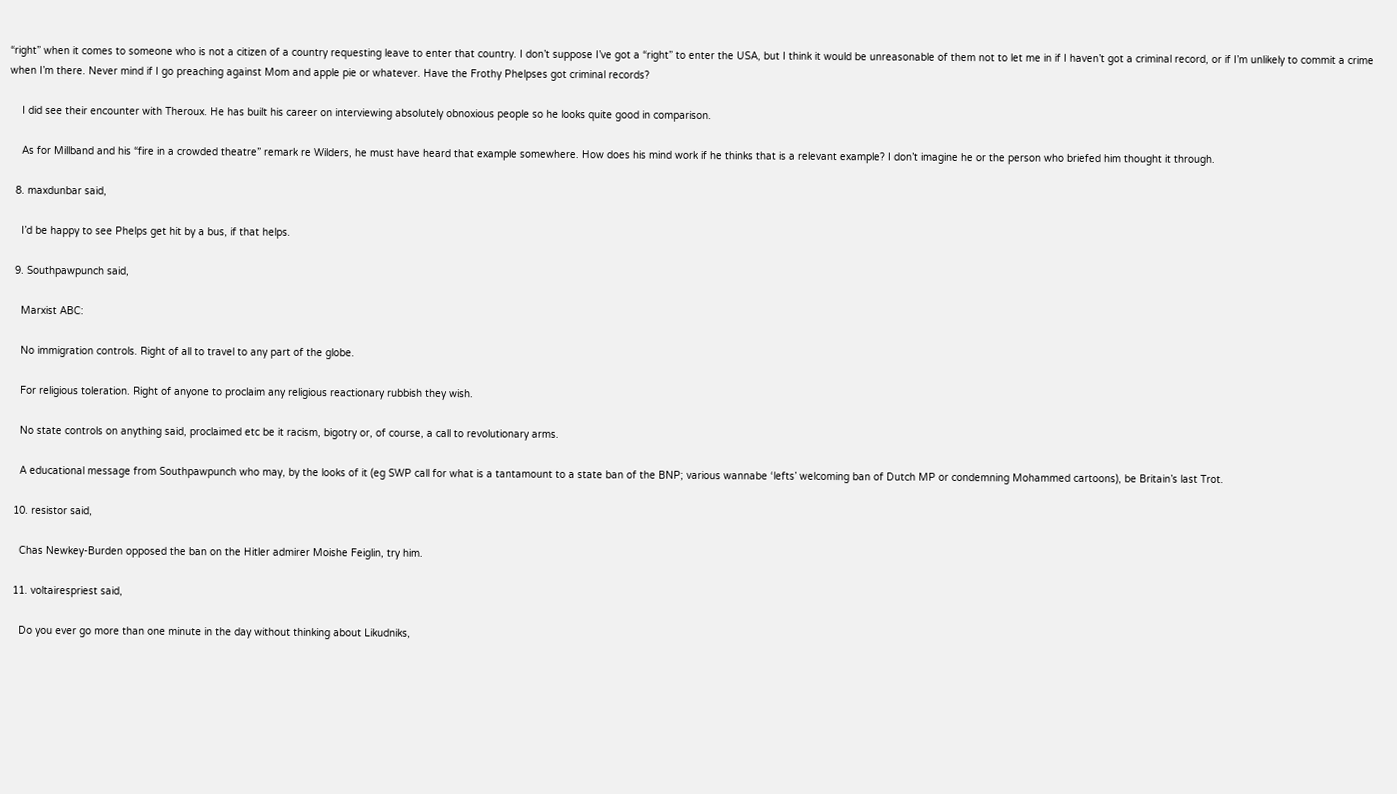“right” when it comes to someone who is not a citizen of a country requesting leave to enter that country. I don’t suppose I’ve got a “right” to enter the USA, but I think it would be unreasonable of them not to let me in if I haven’t got a criminal record, or if I’m unlikely to commit a crime when I’m there. Never mind if I go preaching against Mom and apple pie or whatever. Have the Frothy Phelpses got criminal records?

    I did see their encounter with Theroux. He has built his career on interviewing absolutely obnoxious people so he looks quite good in comparison.

    As for Millband and his “fire in a crowded theatre” remark re Wilders, he must have heard that example somewhere. How does his mind work if he thinks that is a relevant example? I don’t imagine he or the person who briefed him thought it through.

  8. maxdunbar said,

    I’d be happy to see Phelps get hit by a bus, if that helps.

  9. Southpawpunch said,

    Marxist ABC:

    No immigration controls. Right of all to travel to any part of the globe.

    For religious toleration. Right of anyone to proclaim any religious reactionary rubbish they wish.

    No state controls on anything said, proclaimed etc be it racism, bigotry or, of course, a call to revolutionary arms.

    A educational message from Southpawpunch who may, by the looks of it (eg SWP call for what is a tantamount to a state ban of the BNP; various wannabe ‘lefts’ welcoming ban of Dutch MP or condemning Mohammed cartoons), be Britain’s last Trot.

  10. resistor said,

    Chas Newkey-Burden opposed the ban on the Hitler admirer Moishe Feiglin, try him.

  11. voltairespriest said,

    Do you ever go more than one minute in the day without thinking about Likudniks,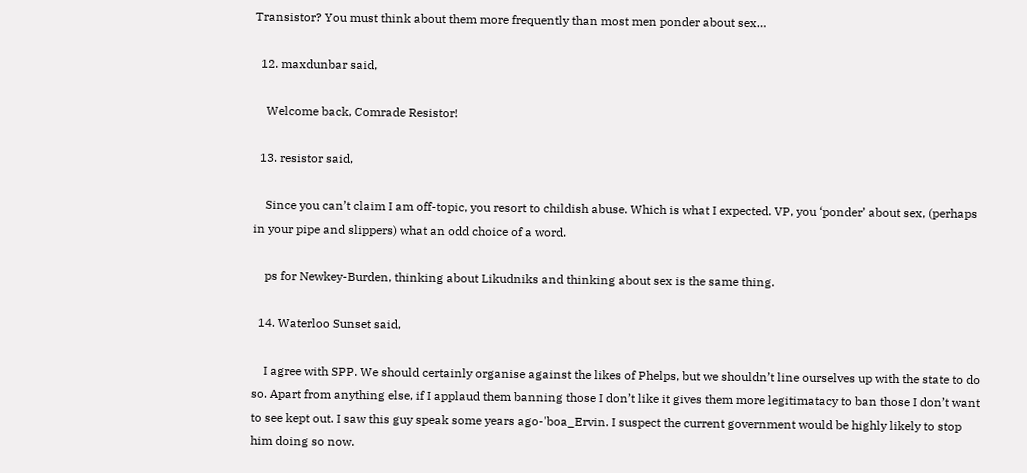Transistor? You must think about them more frequently than most men ponder about sex…

  12. maxdunbar said,

    Welcome back, Comrade Resistor!

  13. resistor said,

    Since you can’t claim I am off-topic, you resort to childish abuse. Which is what I expected. VP, you ‘ponder’ about sex, (perhaps in your pipe and slippers) what an odd choice of a word.

    ps for Newkey-Burden, thinking about Likudniks and thinking about sex is the same thing.

  14. Waterloo Sunset said,

    I agree with SPP. We should certainly organise against the likes of Phelps, but we shouldn’t line ourselves up with the state to do so. Apart from anything else, if I applaud them banning those I don’t like it gives them more legitimatacy to ban those I don’t want to see kept out. I saw this guy speak some years ago-'boa_Ervin. I suspect the current government would be highly likely to stop him doing so now.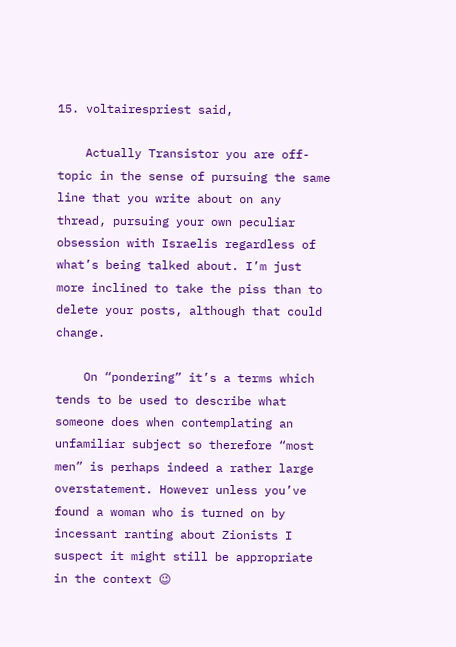15. voltairespriest said,

    Actually Transistor you are off-topic in the sense of pursuing the same line that you write about on any thread, pursuing your own peculiar obsession with Israelis regardless of what’s being talked about. I’m just more inclined to take the piss than to delete your posts, although that could change.

    On “pondering” it’s a terms which tends to be used to describe what someone does when contemplating an unfamiliar subject so therefore “most men” is perhaps indeed a rather large overstatement. However unless you’ve found a woman who is turned on by incessant ranting about Zionists I suspect it might still be appropriate in the context 😉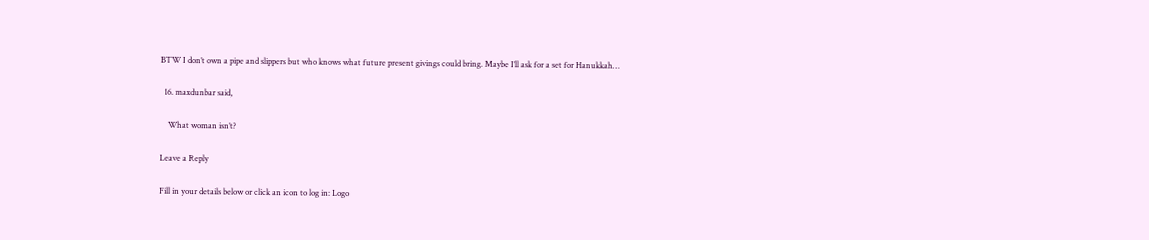BTW I don’t own a pipe and slippers but who knows what future present givings could bring. Maybe I’ll ask for a set for Hanukkah…

  16. maxdunbar said,

    What woman isn’t?

Leave a Reply

Fill in your details below or click an icon to log in: Logo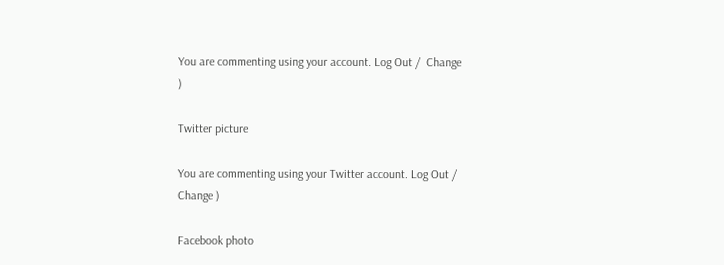You are commenting using your account. Log Out /  Change )

Twitter picture

You are commenting using your Twitter account. Log Out /  Change )

Facebook photo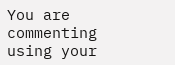You are commenting using your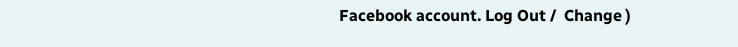Facebook account. Log Out /  Change )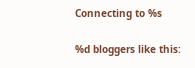Connecting to %s

%d bloggers like this: